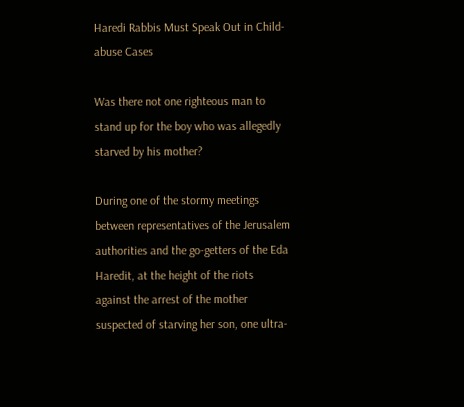Haredi Rabbis Must Speak Out in Child-abuse Cases

Was there not one righteous man to stand up for the boy who was allegedly starved by his mother?

During one of the stormy meetings between representatives of the Jerusalem authorities and the go-getters of the Eda Haredit, at the height of the riots against the arrest of the mother suspected of starving her son, one ultra-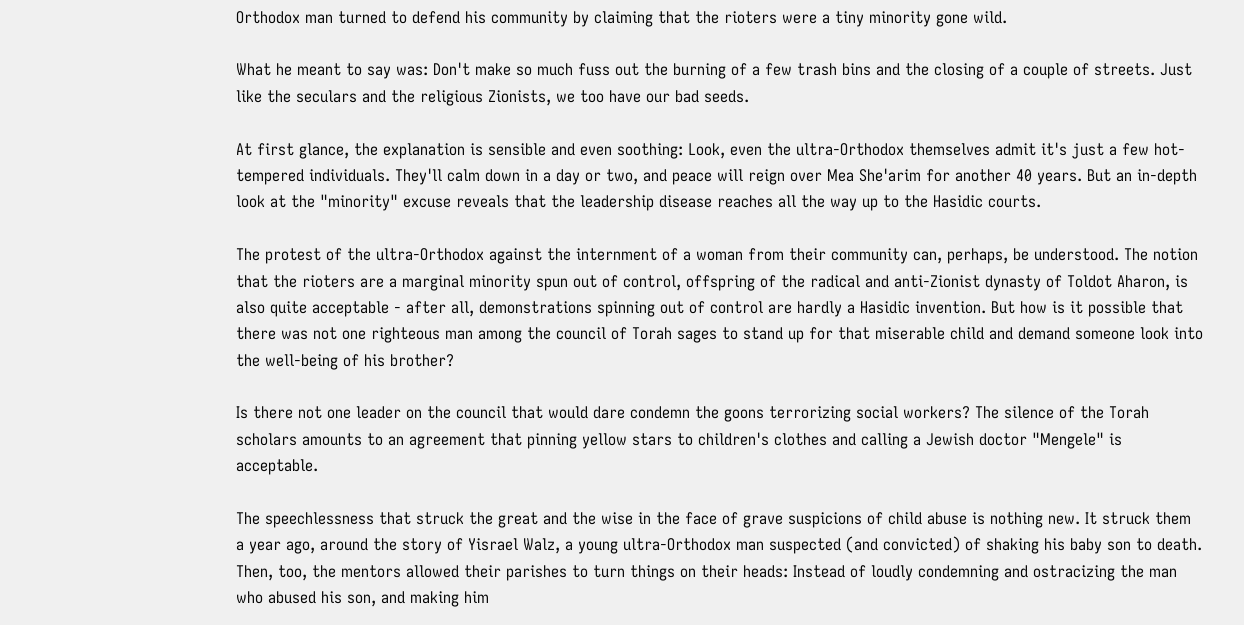Orthodox man turned to defend his community by claiming that the rioters were a tiny minority gone wild.

What he meant to say was: Don't make so much fuss out the burning of a few trash bins and the closing of a couple of streets. Just like the seculars and the religious Zionists, we too have our bad seeds.

At first glance, the explanation is sensible and even soothing: Look, even the ultra-Orthodox themselves admit it's just a few hot-tempered individuals. They'll calm down in a day or two, and peace will reign over Mea She'arim for another 40 years. But an in-depth look at the "minority" excuse reveals that the leadership disease reaches all the way up to the Hasidic courts.

The protest of the ultra-Orthodox against the internment of a woman from their community can, perhaps, be understood. The notion that the rioters are a marginal minority spun out of control, offspring of the radical and anti-Zionist dynasty of Toldot Aharon, is also quite acceptable - after all, demonstrations spinning out of control are hardly a Hasidic invention. But how is it possible that there was not one righteous man among the council of Torah sages to stand up for that miserable child and demand someone look into the well-being of his brother?

Is there not one leader on the council that would dare condemn the goons terrorizing social workers? The silence of the Torah scholars amounts to an agreement that pinning yellow stars to children's clothes and calling a Jewish doctor "Mengele" is acceptable.

The speechlessness that struck the great and the wise in the face of grave suspicions of child abuse is nothing new. It struck them a year ago, around the story of Yisrael Walz, a young ultra-Orthodox man suspected (and convicted) of shaking his baby son to death. Then, too, the mentors allowed their parishes to turn things on their heads: Instead of loudly condemning and ostracizing the man who abused his son, and making him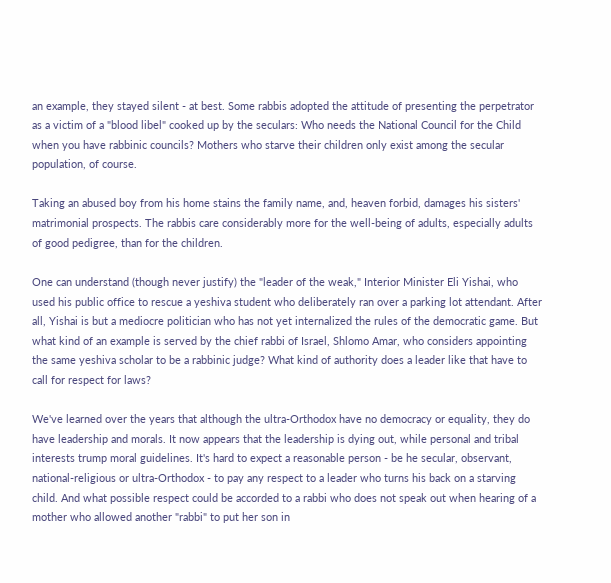an example, they stayed silent - at best. Some rabbis adopted the attitude of presenting the perpetrator as a victim of a "blood libel" cooked up by the seculars: Who needs the National Council for the Child when you have rabbinic councils? Mothers who starve their children only exist among the secular population, of course.

Taking an abused boy from his home stains the family name, and, heaven forbid, damages his sisters' matrimonial prospects. The rabbis care considerably more for the well-being of adults, especially adults of good pedigree, than for the children.

One can understand (though never justify) the "leader of the weak," Interior Minister Eli Yishai, who used his public office to rescue a yeshiva student who deliberately ran over a parking lot attendant. After all, Yishai is but a mediocre politician who has not yet internalized the rules of the democratic game. But what kind of an example is served by the chief rabbi of Israel, Shlomo Amar, who considers appointing the same yeshiva scholar to be a rabbinic judge? What kind of authority does a leader like that have to call for respect for laws?

We've learned over the years that although the ultra-Orthodox have no democracy or equality, they do have leadership and morals. It now appears that the leadership is dying out, while personal and tribal interests trump moral guidelines. It's hard to expect a reasonable person - be he secular, observant, national-religious or ultra-Orthodox - to pay any respect to a leader who turns his back on a starving child. And what possible respect could be accorded to a rabbi who does not speak out when hearing of a mother who allowed another "rabbi" to put her son in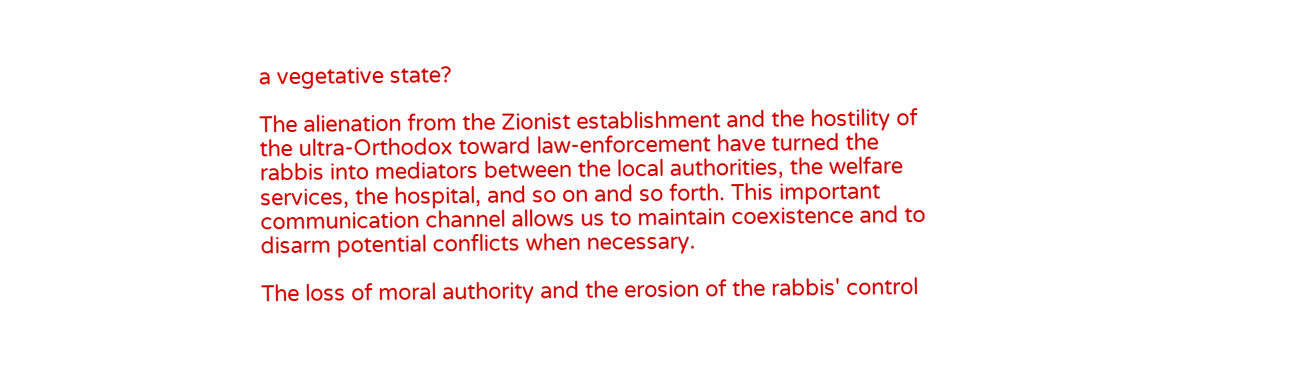a vegetative state?

The alienation from the Zionist establishment and the hostility of the ultra-Orthodox toward law-enforcement have turned the rabbis into mediators between the local authorities, the welfare services, the hospital, and so on and so forth. This important communication channel allows us to maintain coexistence and to disarm potential conflicts when necessary.

The loss of moral authority and the erosion of the rabbis' control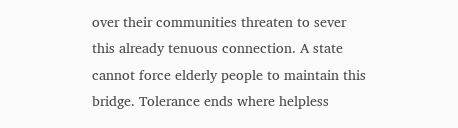over their communities threaten to sever this already tenuous connection. A state cannot force elderly people to maintain this bridge. Tolerance ends where helpless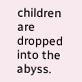children are dropped into the abyss.